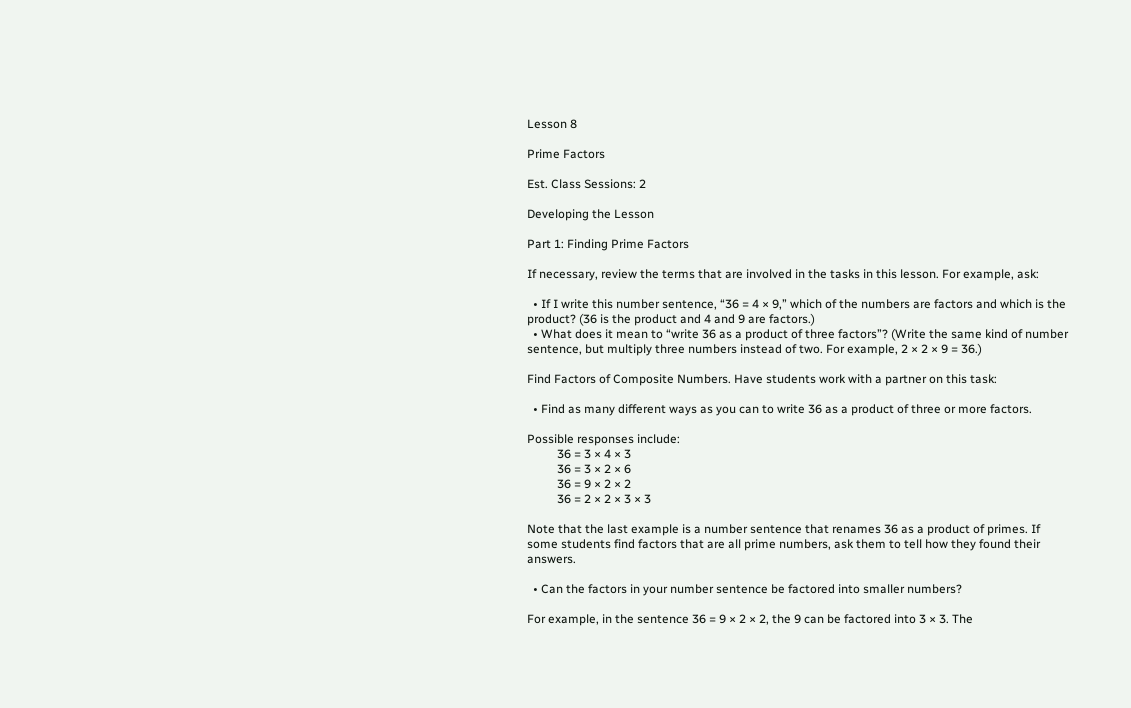Lesson 8

Prime Factors

Est. Class Sessions: 2

Developing the Lesson

Part 1: Finding Prime Factors

If necessary, review the terms that are involved in the tasks in this lesson. For example, ask:

  • If I write this number sentence, “36 = 4 × 9,” which of the numbers are factors and which is the product? (36 is the product and 4 and 9 are factors.)
  • What does it mean to “write 36 as a product of three factors”? (Write the same kind of number sentence, but multiply three numbers instead of two. For example, 2 × 2 × 9 = 36.)

Find Factors of Composite Numbers. Have students work with a partner on this task:

  • Find as many different ways as you can to write 36 as a product of three or more factors.

Possible responses include:
          36 = 3 × 4 × 3
          36 = 3 × 2 × 6
          36 = 9 × 2 × 2
          36 = 2 × 2 × 3 × 3

Note that the last example is a number sentence that renames 36 as a product of primes. If some students find factors that are all prime numbers, ask them to tell how they found their answers.

  • Can the factors in your number sentence be factored into smaller numbers?

For example, in the sentence 36 = 9 × 2 × 2, the 9 can be factored into 3 × 3. The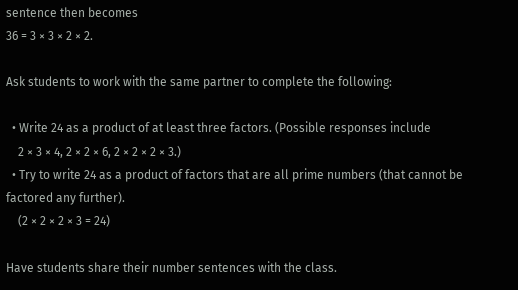sentence then becomes
36 = 3 × 3 × 2 × 2.

Ask students to work with the same partner to complete the following:

  • Write 24 as a product of at least three factors. (Possible responses include
    2 × 3 × 4, 2 × 2 × 6, 2 × 2 × 2 × 3.)
  • Try to write 24 as a product of factors that are all prime numbers (that cannot be factored any further).
    (2 × 2 × 2 × 3 = 24)

Have students share their number sentences with the class.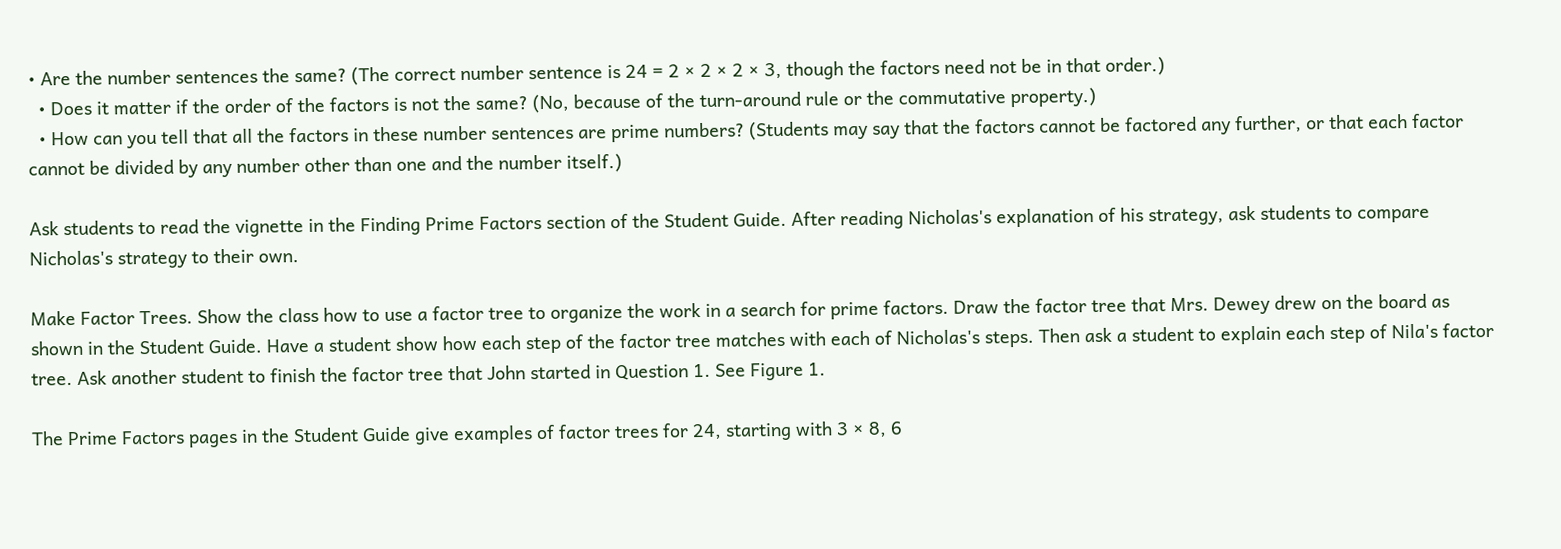• Are the number sentences the same? (The correct number sentence is 24 = 2 × 2 × 2 × 3, though the factors need not be in that order.)
  • Does it matter if the order of the factors is not the same? (No, because of the turn-around rule or the commutative property.)
  • How can you tell that all the factors in these number sentences are prime numbers? (Students may say that the factors cannot be factored any further, or that each factor cannot be divided by any number other than one and the number itself.)

Ask students to read the vignette in the Finding Prime Factors section of the Student Guide. After reading Nicholas's explanation of his strategy, ask students to compare Nicholas's strategy to their own.

Make Factor Trees. Show the class how to use a factor tree to organize the work in a search for prime factors. Draw the factor tree that Mrs. Dewey drew on the board as shown in the Student Guide. Have a student show how each step of the factor tree matches with each of Nicholas's steps. Then ask a student to explain each step of Nila's factor tree. Ask another student to finish the factor tree that John started in Question 1. See Figure 1.

The Prime Factors pages in the Student Guide give examples of factor trees for 24, starting with 3 × 8, 6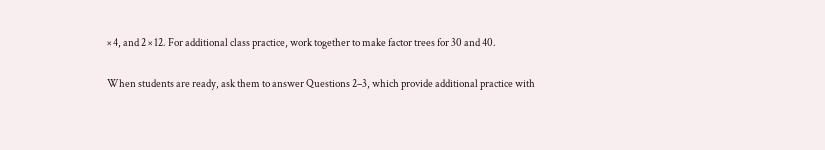× 4, and 2 × 12. For additional class practice, work together to make factor trees for 30 and 40.

When students are ready, ask them to answer Questions 2–3, which provide additional practice with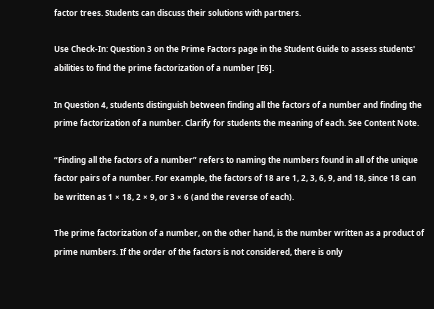factor trees. Students can discuss their solutions with partners.

Use Check-In: Question 3 on the Prime Factors page in the Student Guide to assess students' abilities to find the prime factorization of a number [E6].

In Question 4, students distinguish between finding all the factors of a number and finding the prime factorization of a number. Clarify for students the meaning of each. See Content Note.

“Finding all the factors of a number” refers to naming the numbers found in all of the unique factor pairs of a number. For example, the factors of 18 are 1, 2, 3, 6, 9, and 18, since 18 can be written as 1 × 18, 2 × 9, or 3 × 6 (and the reverse of each).

The prime factorization of a number, on the other hand, is the number written as a product of prime numbers. If the order of the factors is not considered, there is only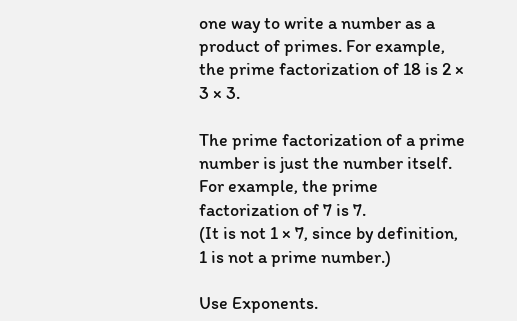one way to write a number as a product of primes. For example, the prime factorization of 18 is 2 × 3 × 3.

The prime factorization of a prime number is just the number itself. For example, the prime factorization of 7 is 7.
(It is not 1 × 7, since by definition, 1 is not a prime number.)

Use Exponents.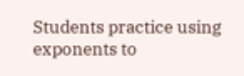Students practice using exponents to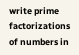write prime factorizations of numbers in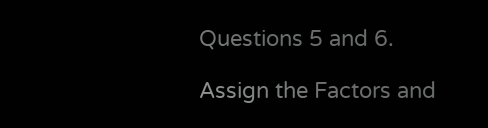Questions 5 and 6.

Assign the Factors and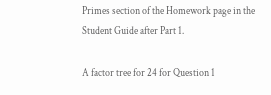Primes section of the Homework page in the Student Guide after Part 1.

A factor tree for 24 for Question 1